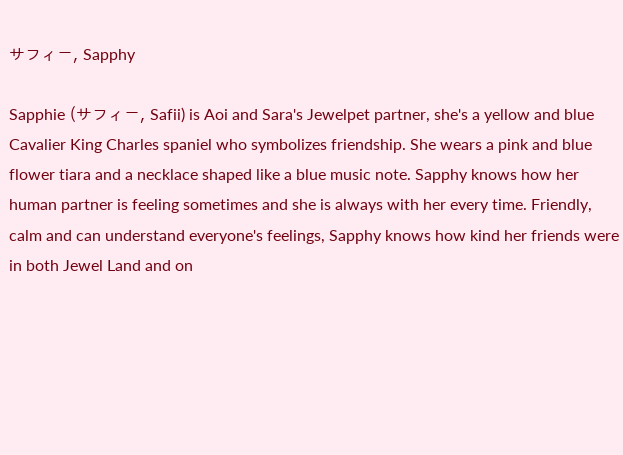サフィー, Sapphy

Sapphie (サフィー, Safii) is Aoi and Sara's Jewelpet partner, she's a yellow and blue Cavalier King Charles spaniel who symbolizes friendship. She wears a pink and blue flower tiara and a necklace shaped like a blue music note. Sapphy knows how her human partner is feeling sometimes and she is always with her every time. Friendly, calm and can understand everyone's feelings, Sapphy knows how kind her friends were in both Jewel Land and on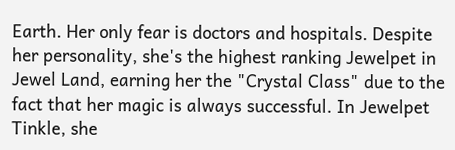Earth. Her only fear is doctors and hospitals. Despite her personality, she's the highest ranking Jewelpet in Jewel Land, earning her the "Crystal Class" due to the fact that her magic is always successful. In Jewelpet Tinkle, she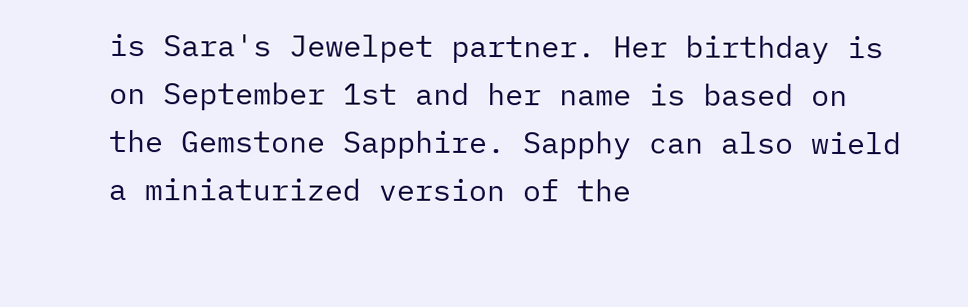is Sara's Jewelpet partner. Her birthday is on September 1st and her name is based on the Gemstone Sapphire. Sapphy can also wield a miniaturized version of the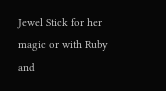Jewel Stick for her magic or with Ruby and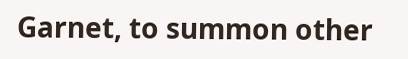Garnet, to summon other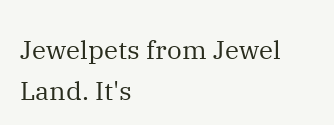Jewelpets from Jewel Land. It's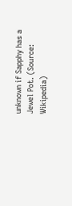unknown if Sapphy has a Jewel Pot. (Source: Wikipedia)